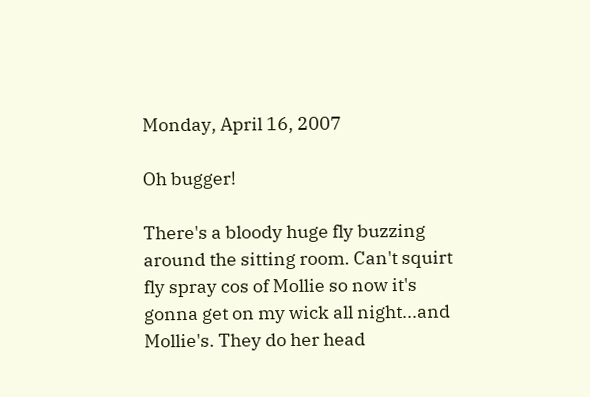Monday, April 16, 2007

Oh bugger!

There's a bloody huge fly buzzing around the sitting room. Can't squirt fly spray cos of Mollie so now it's gonna get on my wick all night...and Mollie's. They do her head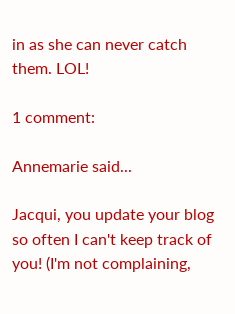in as she can never catch them. LOL!

1 comment:

Annemarie said...

Jacqui, you update your blog so often I can't keep track of you! (I'm not complaining,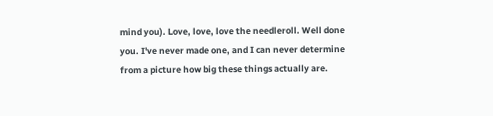mind you). Love, love, love the needleroll. Well done you. I've never made one, and I can never determine from a picture how big these things actually are.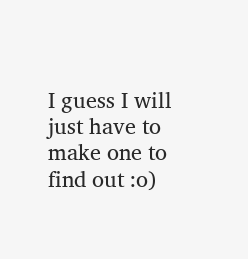I guess I will just have to make one to find out :o)